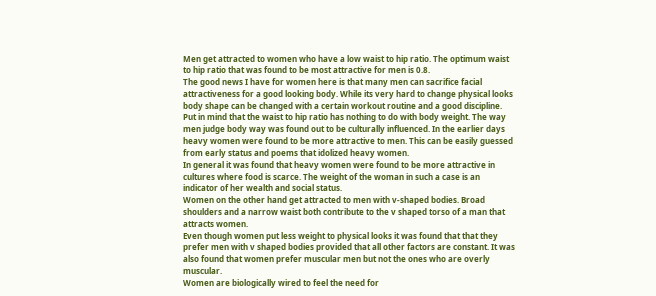Men get attracted to women who have a low waist to hip ratio. The optimum waist to hip ratio that was found to be most attractive for men is 0.8.
The good news I have for women here is that many men can sacrifice facial attractiveness for a good looking body. While its very hard to change physical looks body shape can be changed with a certain workout routine and a good discipline.
Put in mind that the waist to hip ratio has nothing to do with body weight. The way men judge body way was found out to be culturally influenced. In the earlier days heavy women were found to be more attractive to men. This can be easily guessed from early status and poems that idolized heavy women.
In general it was found that heavy women were found to be more attractive in cultures where food is scarce. The weight of the woman in such a case is an indicator of her wealth and social status.
Women on the other hand get attracted to men with v-shaped bodies. Broad shoulders and a narrow waist both contribute to the v shaped torso of a man that attracts women.
Even though women put less weight to physical looks it was found that that they prefer men with v shaped bodies provided that all other factors are constant. It was also found that women prefer muscular men but not the ones who are overly muscular.
Women are biologically wired to feel the need for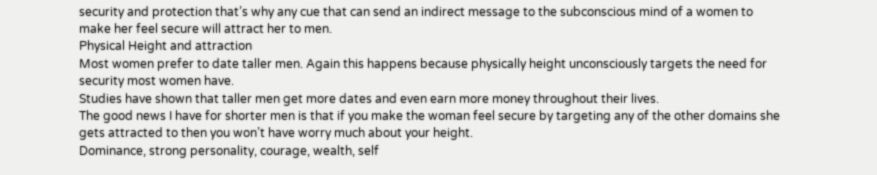security and protection that’s why any cue that can send an indirect message to the subconscious mind of a women to make her feel secure will attract her to men.
Physical Height and attraction
Most women prefer to date taller men. Again this happens because physically height unconsciously targets the need for security most women have.
Studies have shown that taller men get more dates and even earn more money throughout their lives.
The good news I have for shorter men is that if you make the woman feel secure by targeting any of the other domains she gets attracted to then you won’t have worry much about your height.
Dominance, strong personality, courage, wealth, self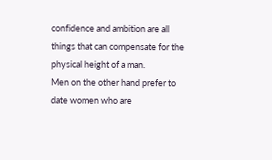confidence and ambition are all things that can compensate for the physical height of a man.
Men on the other hand prefer to date women who are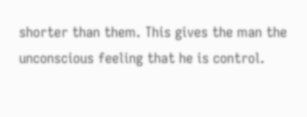shorter than them. This gives the man the unconscious feeling that he is control.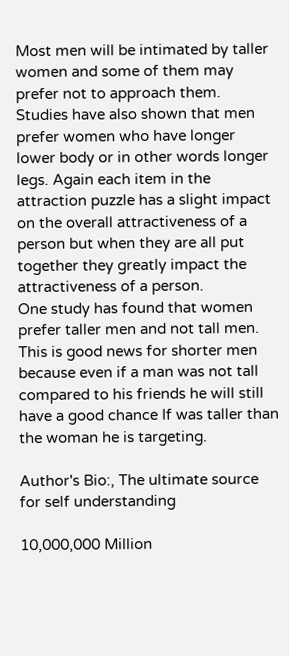Most men will be intimated by taller women and some of them may prefer not to approach them.
Studies have also shown that men prefer women who have longer lower body or in other words longer legs. Again each item in the attraction puzzle has a slight impact on the overall attractiveness of a person but when they are all put together they greatly impact the attractiveness of a person.
One study has found that women prefer taller men and not tall men. This is good news for shorter men because even if a man was not tall compared to his friends he will still have a good chance If was taller than the woman he is targeting.

Author's Bio:, The ultimate source for self understanding

10,000,000 Million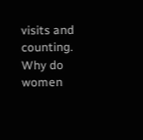visits and counting. Why do women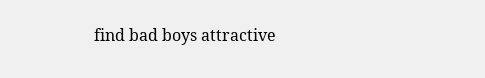find bad boys attractive